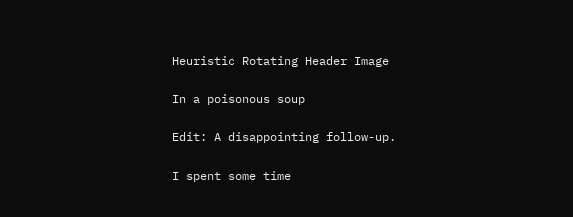Heuristic Rotating Header Image

In a poisonous soup

Edit: A disappointing follow-up.

I spent some time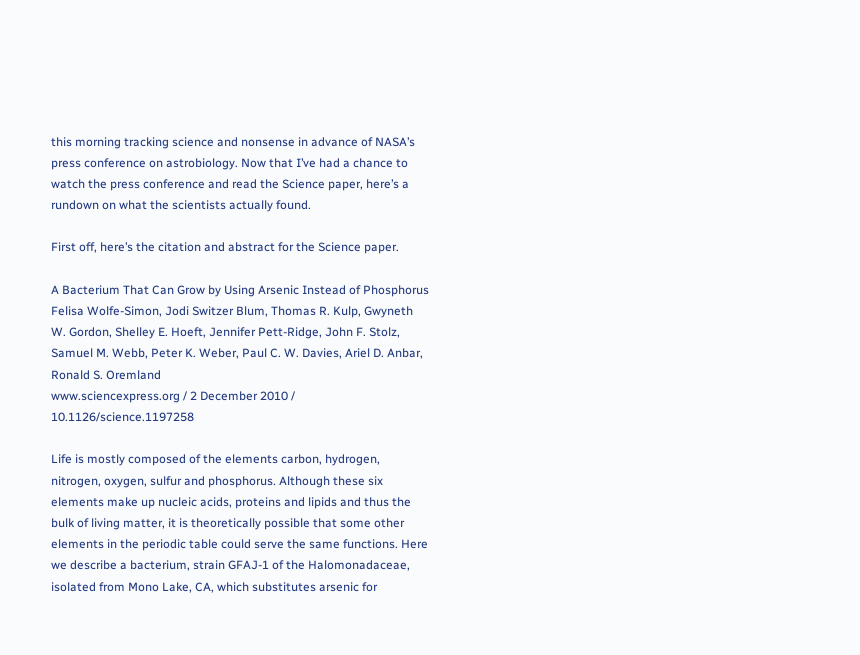this morning tracking science and nonsense in advance of NASA’s press conference on astrobiology. Now that I’ve had a chance to watch the press conference and read the Science paper, here’s a rundown on what the scientists actually found.

First off, here’s the citation and abstract for the Science paper.

A Bacterium That Can Grow by Using Arsenic Instead of Phosphorus
Felisa Wolfe-Simon, Jodi Switzer Blum, Thomas R. Kulp, Gwyneth W. Gordon, Shelley E. Hoeft, Jennifer Pett-Ridge, John F. Stolz, Samuel M. Webb, Peter K. Weber, Paul C. W. Davies, Ariel D. Anbar, Ronald S. Oremland
www.sciencexpress.org / 2 December 2010 / 10.1126/science.1197258

Life is mostly composed of the elements carbon, hydrogen, nitrogen, oxygen, sulfur and phosphorus. Although these six elements make up nucleic acids, proteins and lipids and thus the bulk of living matter, it is theoretically possible that some other elements in the periodic table could serve the same functions. Here we describe a bacterium, strain GFAJ-1 of the Halomonadaceae, isolated from Mono Lake, CA, which substitutes arsenic for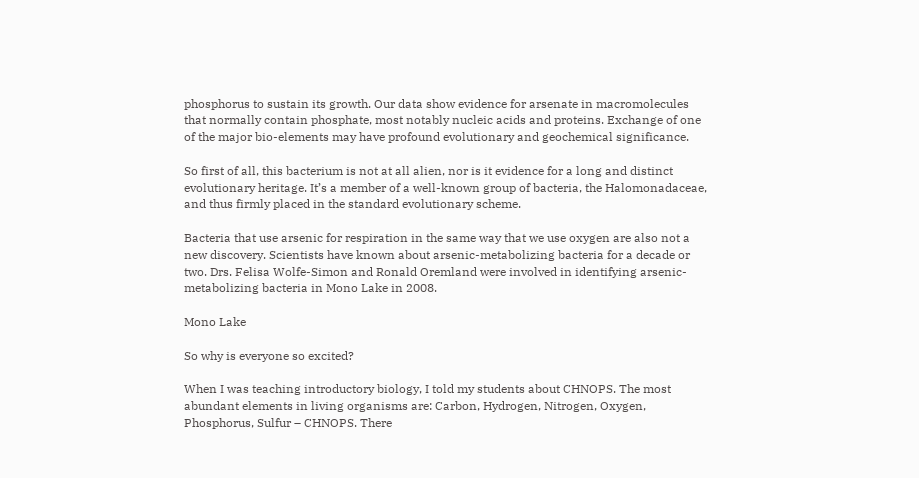phosphorus to sustain its growth. Our data show evidence for arsenate in macromolecules that normally contain phosphate, most notably nucleic acids and proteins. Exchange of one of the major bio-elements may have profound evolutionary and geochemical significance.

So first of all, this bacterium is not at all alien, nor is it evidence for a long and distinct evolutionary heritage. It’s a member of a well-known group of bacteria, the Halomonadaceae, and thus firmly placed in the standard evolutionary scheme.

Bacteria that use arsenic for respiration in the same way that we use oxygen are also not a new discovery. Scientists have known about arsenic-metabolizing bacteria for a decade or two. Drs. Felisa Wolfe-Simon and Ronald Oremland were involved in identifying arsenic-metabolizing bacteria in Mono Lake in 2008.

Mono Lake

So why is everyone so excited?

When I was teaching introductory biology, I told my students about CHNOPS. The most abundant elements in living organisms are: Carbon, Hydrogen, Nitrogen, Oxygen, Phosphorus, Sulfur – CHNOPS. There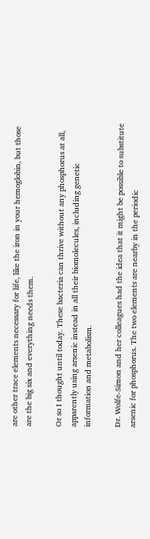are other trace elements necessary for life, like the iron in your hemoglobin, but those are the big six and everything needs them.

Or so I thought until today. These bacteria can thrive without any phosphorus at all, apparently using arsenic instead in all their biomolecules, including genetic information and metabolism.

Dr. Wolfe-Simon and her colleagues had the idea that it might be possible to substitute arsenic for phosphorus. The two elements are nearby in the periodic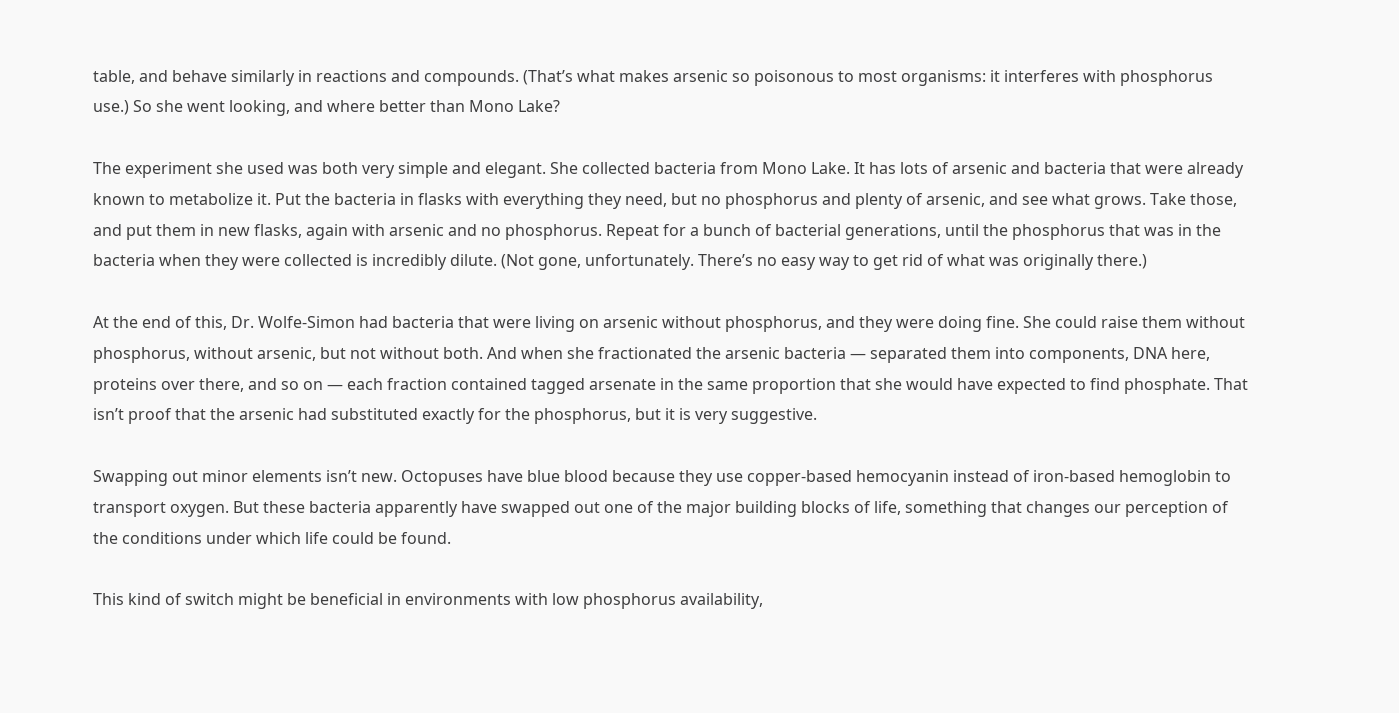table, and behave similarly in reactions and compounds. (That’s what makes arsenic so poisonous to most organisms: it interferes with phosphorus use.) So she went looking, and where better than Mono Lake?

The experiment she used was both very simple and elegant. She collected bacteria from Mono Lake. It has lots of arsenic and bacteria that were already known to metabolize it. Put the bacteria in flasks with everything they need, but no phosphorus and plenty of arsenic, and see what grows. Take those, and put them in new flasks, again with arsenic and no phosphorus. Repeat for a bunch of bacterial generations, until the phosphorus that was in the bacteria when they were collected is incredibly dilute. (Not gone, unfortunately. There’s no easy way to get rid of what was originally there.)

At the end of this, Dr. Wolfe-Simon had bacteria that were living on arsenic without phosphorus, and they were doing fine. She could raise them without phosphorus, without arsenic, but not without both. And when she fractionated the arsenic bacteria — separated them into components, DNA here, proteins over there, and so on — each fraction contained tagged arsenate in the same proportion that she would have expected to find phosphate. That isn’t proof that the arsenic had substituted exactly for the phosphorus, but it is very suggestive.

Swapping out minor elements isn’t new. Octopuses have blue blood because they use copper-based hemocyanin instead of iron-based hemoglobin to transport oxygen. But these bacteria apparently have swapped out one of the major building blocks of life, something that changes our perception of the conditions under which life could be found.

This kind of switch might be beneficial in environments with low phosphorus availability,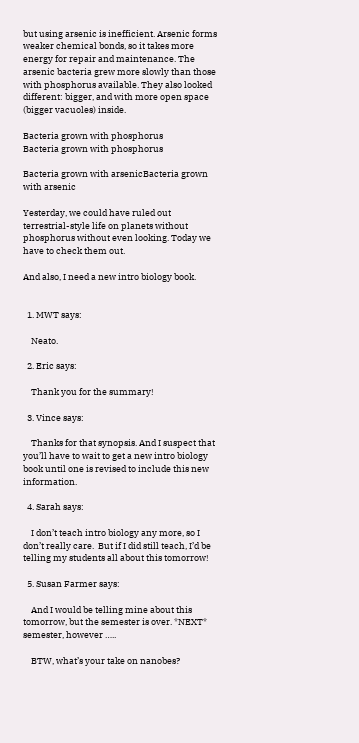but using arsenic is inefficient. Arsenic forms weaker chemical bonds, so it takes more energy for repair and maintenance. The arsenic bacteria grew more slowly than those with phosphorus available. They also looked different: bigger, and with more open space (bigger vacuoles) inside.

Bacteria grown with phosphorus
Bacteria grown with phosphorus

Bacteria grown with arsenicBacteria grown with arsenic

Yesterday, we could have ruled out terrestrial-style life on planets without phosphorus without even looking. Today we have to check them out.

And also, I need a new intro biology book.


  1. MWT says:

    Neato.

  2. Eric says:

    Thank you for the summary!

  3. Vince says:

    Thanks for that synopsis. And I suspect that you’ll have to wait to get a new intro biology book until one is revised to include this new information.

  4. Sarah says:

    I don’t teach intro biology any more, so I don’t really care.  But if I did still teach, I’d be telling my students all about this tomorrow!

  5. Susan Farmer says:

    And I would be telling mine about this tomorrow, but the semester is over. *NEXT* semester, however …..

    BTW, what’s your take on nanobes?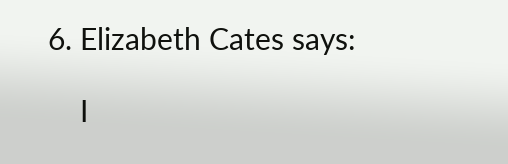6. Elizabeth Cates says:

    I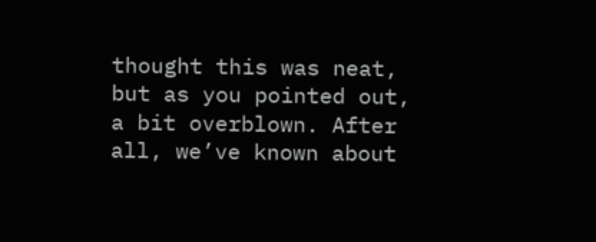thought this was neat, but as you pointed out, a bit overblown. After all, we’ve known about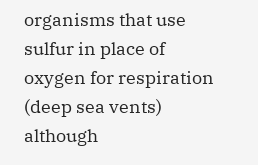organisms that use sulfur in place of oxygen for respiration (deep sea vents) although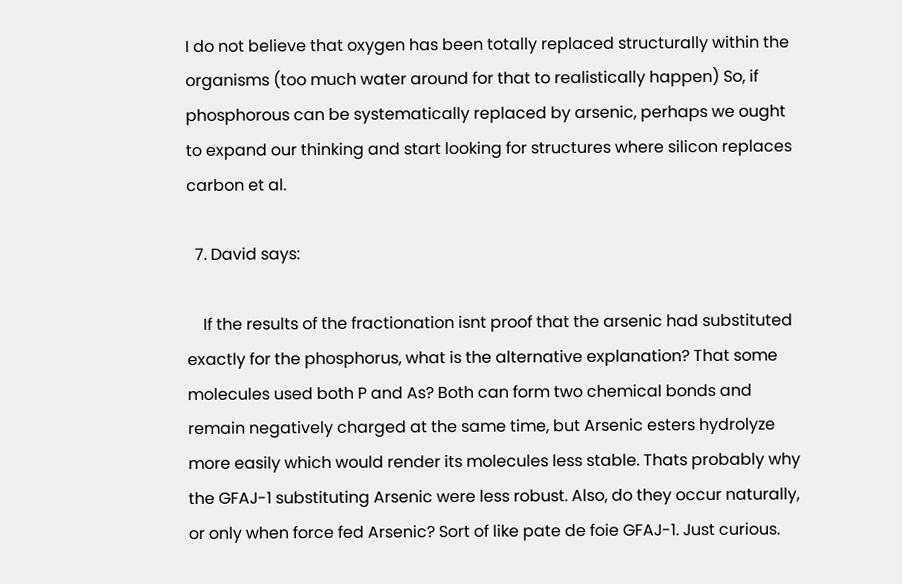I do not believe that oxygen has been totally replaced structurally within the organisms (too much water around for that to realistically happen) So, if phosphorous can be systematically replaced by arsenic, perhaps we ought to expand our thinking and start looking for structures where silicon replaces carbon et al.

  7. David says:

    If the results of the fractionation isnt proof that the arsenic had substituted exactly for the phosphorus, what is the alternative explanation? That some molecules used both P and As? Both can form two chemical bonds and remain negatively charged at the same time, but Arsenic esters hydrolyze more easily which would render its molecules less stable. Thats probably why the GFAJ-1 substituting Arsenic were less robust. Also, do they occur naturally, or only when force fed Arsenic? Sort of like pate de foie GFAJ-1. Just curious.